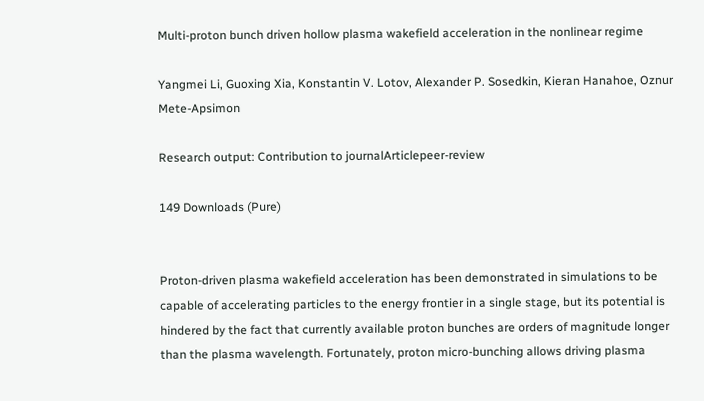Multi-proton bunch driven hollow plasma wakefield acceleration in the nonlinear regime

Yangmei Li, Guoxing Xia, Konstantin V. Lotov, Alexander P. Sosedkin, Kieran Hanahoe, Oznur Mete-Apsimon

Research output: Contribution to journalArticlepeer-review

149 Downloads (Pure)


Proton-driven plasma wakefield acceleration has been demonstrated in simulations to be capable of accelerating particles to the energy frontier in a single stage, but its potential is hindered by the fact that currently available proton bunches are orders of magnitude longer than the plasma wavelength. Fortunately, proton micro-bunching allows driving plasma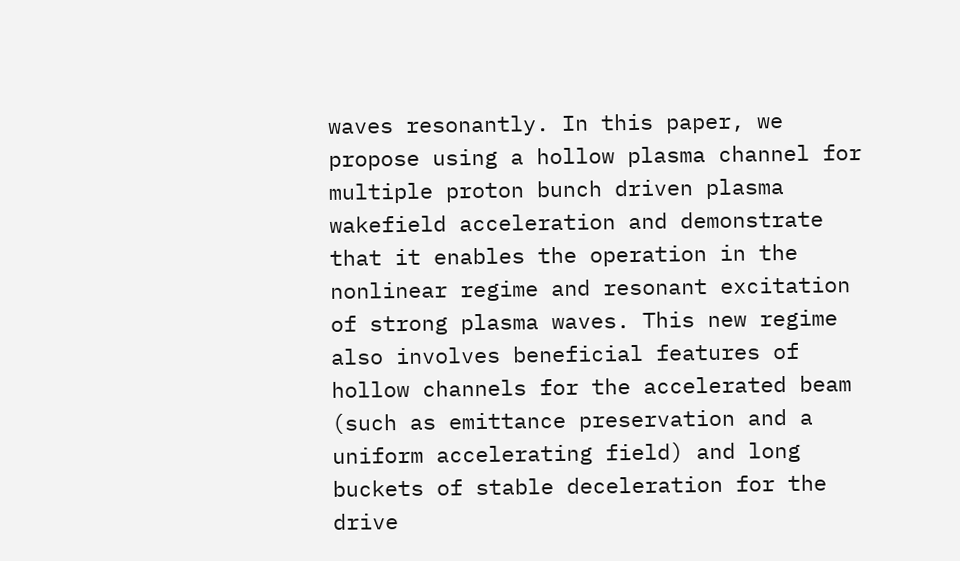waves resonantly. In this paper, we propose using a hollow plasma channel for multiple proton bunch driven plasma wakefield acceleration and demonstrate that it enables the operation in the nonlinear regime and resonant excitation of strong plasma waves. This new regime also involves beneficial features of hollow channels for the accelerated beam (such as emittance preservation and a uniform accelerating field) and long buckets of stable deceleration for the drive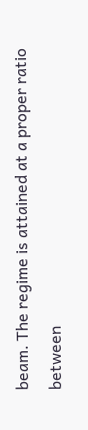beam. The regime is attained at a proper ratio between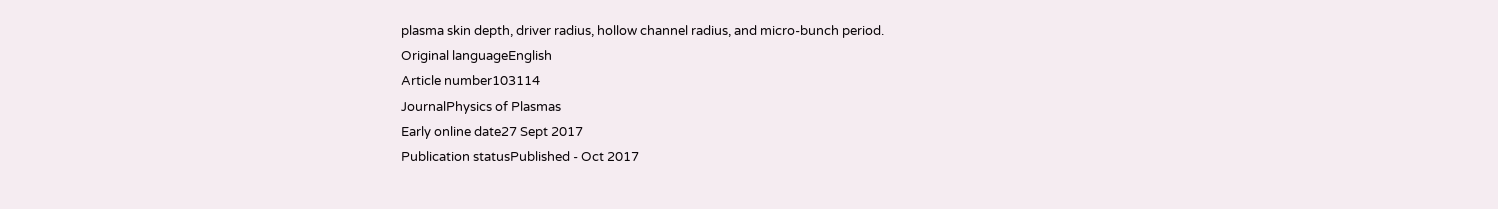plasma skin depth, driver radius, hollow channel radius, and micro-bunch period.
Original languageEnglish
Article number103114
JournalPhysics of Plasmas
Early online date27 Sept 2017
Publication statusPublished - Oct 2017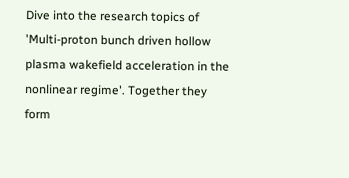Dive into the research topics of 'Multi-proton bunch driven hollow plasma wakefield acceleration in the nonlinear regime'. Together they form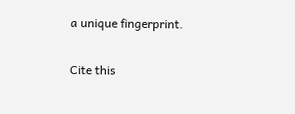a unique fingerprint.

Cite this